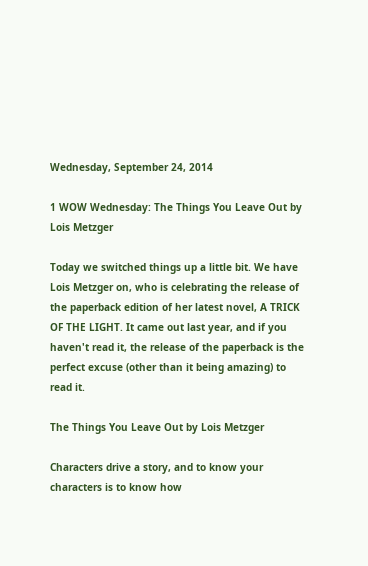Wednesday, September 24, 2014

1 WOW Wednesday: The Things You Leave Out by Lois Metzger

Today we switched things up a little bit. We have Lois Metzger on, who is celebrating the release of the paperback edition of her latest novel, A TRICK OF THE LIGHT. It came out last year, and if you haven't read it, the release of the paperback is the perfect excuse (other than it being amazing) to read it.

The Things You Leave Out by Lois Metzger

Characters drive a story, and to know your characters is to know how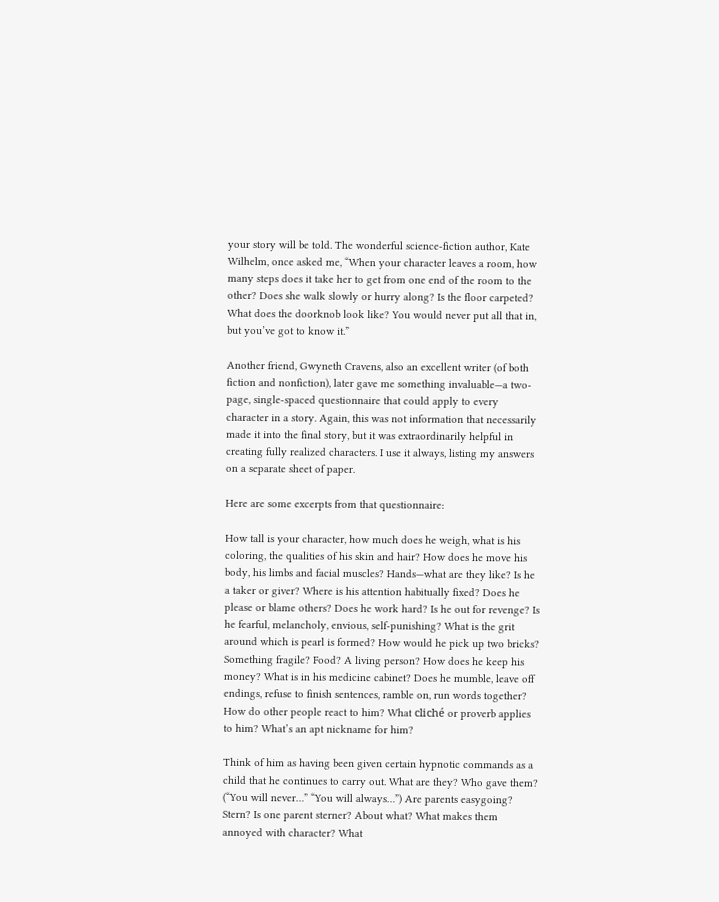your story will be told. The wonderful science-fiction author, Kate Wilhelm, once asked me, “When your character leaves a room, how many steps does it take her to get from one end of the room to the other? Does she walk slowly or hurry along? Is the floor carpeted? What does the doorknob look like? You would never put all that in, but you’ve got to know it.”

Another friend, Gwyneth Cravens, also an excellent writer (of both fiction and nonfiction), later gave me something invaluable—a two-page, single-spaced questionnaire that could apply to every character in a story. Again, this was not information that necessarily made it into the final story, but it was extraordinarily helpful in creating fully realized characters. I use it always, listing my answers on a separate sheet of paper.

Here are some excerpts from that questionnaire:

How tall is your character, how much does he weigh, what is his coloring, the qualities of his skin and hair? How does he move his body, his limbs and facial muscles? Hands—what are they like? Is he a taker or giver? Where is his attention habitually fixed? Does he please or blame others? Does he work hard? Is he out for revenge? Is he fearful, melancholy, envious, self-punishing? What is the grit around which is pearl is formed? How would he pick up two bricks? Something fragile? Food? A living person? How does he keep his money? What is in his medicine cabinet? Does he mumble, leave off endings, refuse to finish sentences, ramble on, run words together? How do other people react to him? What cliché or proverb applies to him? What’s an apt nickname for him?

Think of him as having been given certain hypnotic commands as a child that he continues to carry out. What are they? Who gave them? (“You will never…” “You will always…”) Are parents easygoing? Stern? Is one parent sterner? About what? What makes them annoyed with character? What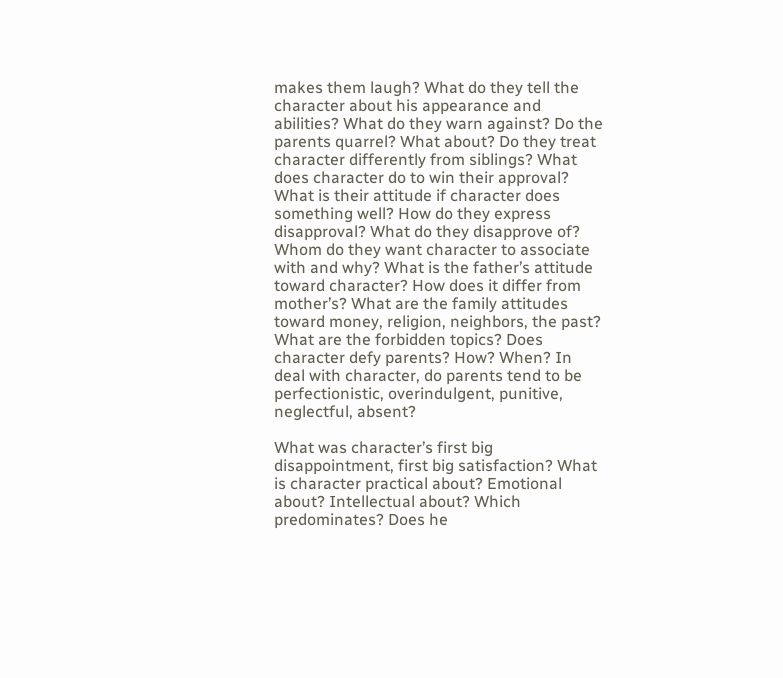makes them laugh? What do they tell the character about his appearance and abilities? What do they warn against? Do the parents quarrel? What about? Do they treat character differently from siblings? What does character do to win their approval? What is their attitude if character does something well? How do they express disapproval? What do they disapprove of? Whom do they want character to associate with and why? What is the father’s attitude toward character? How does it differ from mother’s? What are the family attitudes toward money, religion, neighbors, the past? What are the forbidden topics? Does character defy parents? How? When? In deal with character, do parents tend to be perfectionistic, overindulgent, punitive, neglectful, absent?

What was character’s first big disappointment, first big satisfaction? What is character practical about? Emotional about? Intellectual about? Which predominates? Does he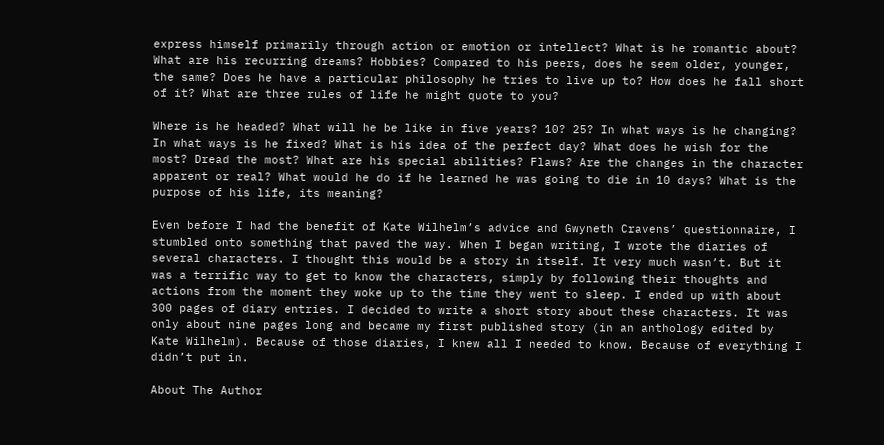express himself primarily through action or emotion or intellect? What is he romantic about? What are his recurring dreams? Hobbies? Compared to his peers, does he seem older, younger, the same? Does he have a particular philosophy he tries to live up to? How does he fall short of it? What are three rules of life he might quote to you?

Where is he headed? What will he be like in five years? 10? 25? In what ways is he changing? In what ways is he fixed? What is his idea of the perfect day? What does he wish for the most? Dread the most? What are his special abilities? Flaws? Are the changes in the character apparent or real? What would he do if he learned he was going to die in 10 days? What is the purpose of his life, its meaning?

Even before I had the benefit of Kate Wilhelm’s advice and Gwyneth Cravens’ questionnaire, I stumbled onto something that paved the way. When I began writing, I wrote the diaries of several characters. I thought this would be a story in itself. It very much wasn’t. But it was a terrific way to get to know the characters, simply by following their thoughts and actions from the moment they woke up to the time they went to sleep. I ended up with about 300 pages of diary entries. I decided to write a short story about these characters. It was only about nine pages long and became my first published story (in an anthology edited by Kate Wilhelm). Because of those diaries, I knew all I needed to know. Because of everything I didn’t put in.

About The Author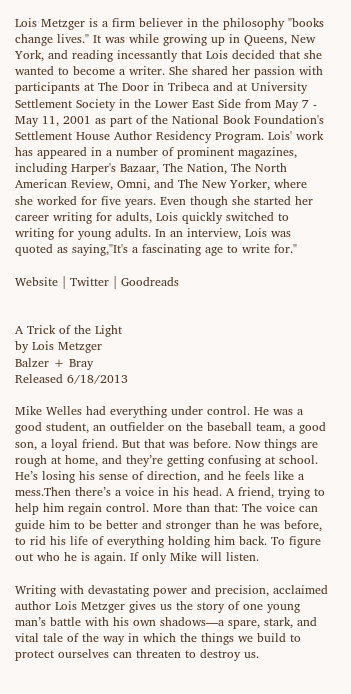Lois Metzger is a firm believer in the philosophy "books change lives." It was while growing up in Queens, New York, and reading incessantly that Lois decided that she wanted to become a writer. She shared her passion with participants at The Door in Tribeca and at University Settlement Society in the Lower East Side from May 7 - May 11, 2001 as part of the National Book Foundation's Settlement House Author Residency Program. Lois' work has appeared in a number of prominent magazines, including Harper's Bazaar, The Nation, The North American Review, Omni, and The New Yorker, where she worked for five years. Even though she started her career writing for adults, Lois quickly switched to writing for young adults. In an interview, Lois was quoted as saying,"It's a fascinating age to write for."

Website | Twitter | Goodreads


A Trick of the Light
by Lois Metzger
Balzer + Bray
Released 6/18/2013

Mike Welles had everything under control. He was a good student, an outfielder on the baseball team, a good son, a loyal friend. But that was before. Now things are rough at home, and they’re getting confusing at school. He’s losing his sense of direction, and he feels like a mess.Then there’s a voice in his head. A friend, trying to help him regain control. More than that: The voice can guide him to be better and stronger than he was before, to rid his life of everything holding him back. To figure out who he is again. If only Mike will listen.

Writing with devastating power and precision, acclaimed author Lois Metzger gives us the story of one young man’s battle with his own shadows—a spare, stark, and vital tale of the way in which the things we build to protect ourselves can threaten to destroy us.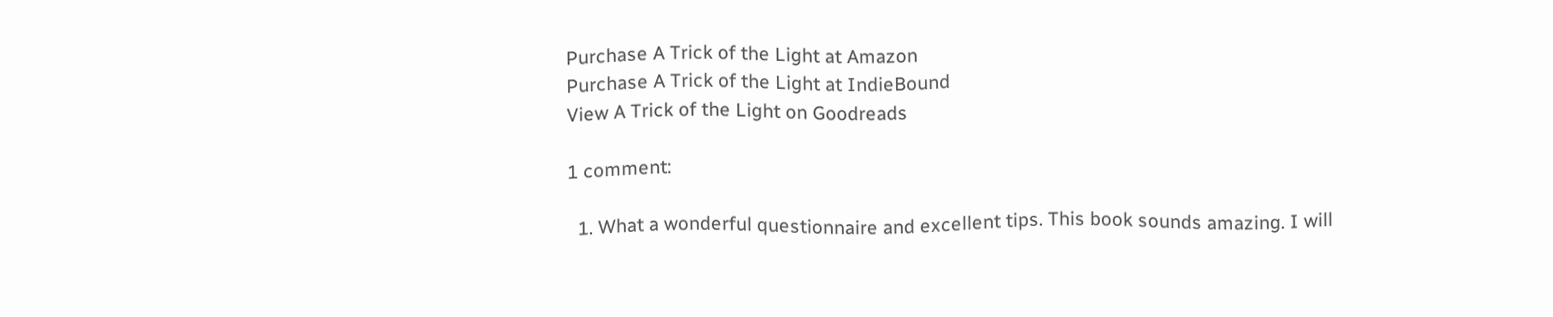Purchase A Trick of the Light at Amazon
Purchase A Trick of the Light at IndieBound
View A Trick of the Light on Goodreads

1 comment:

  1. What a wonderful questionnaire and excellent tips. This book sounds amazing. I will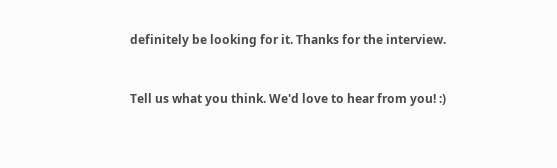definitely be looking for it. Thanks for the interview.


Tell us what you think. We'd love to hear from you! :)